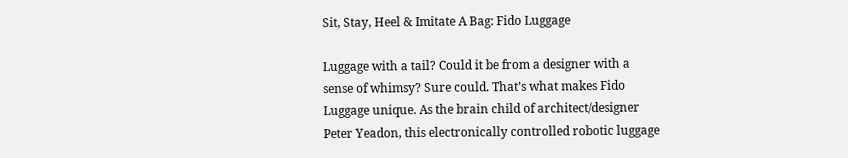Sit, Stay, Heel & Imitate A Bag: Fido Luggage

Luggage with a tail? Could it be from a designer with a sense of whimsy? Sure could. That’s what makes Fido Luggage unique. As the brain child of architect/designer Peter Yeadon, this electronically controlled robotic luggage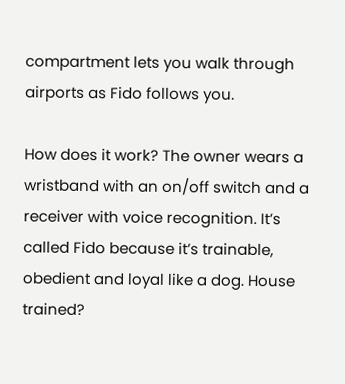compartment lets you walk through airports as Fido follows you.

How does it work? The owner wears a wristband with an on/off switch and a receiver with voice recognition. It’s called Fido because it’s trainable, obedient and loyal like a dog. House trained?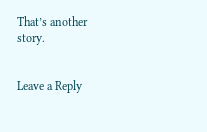That’s another story.


Leave a Reply